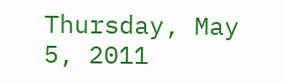Thursday, May 5, 2011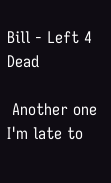Bill - Left 4 Dead

 Another one I'm late to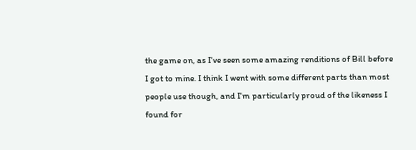the game on, as I've seen some amazing renditions of Bill before I got to mine. I think I went with some different parts than most people use though, and I'm particularly proud of the likeness I found for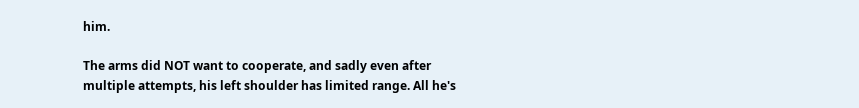him.

The arms did NOT want to cooperate, and sadly even after multiple attempts, his left shoulder has limited range. All he's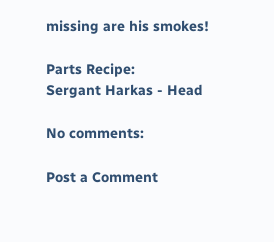missing are his smokes!

Parts Recipe:
Sergant Harkas - Head

No comments:

Post a Comment